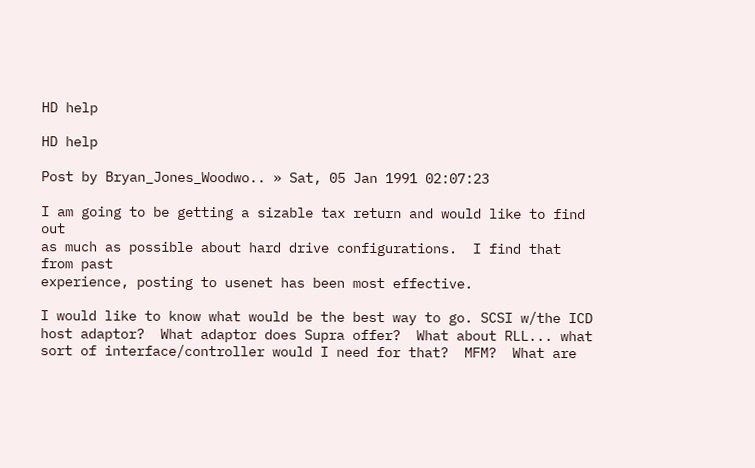HD help

HD help

Post by Bryan_Jones_Woodwo.. » Sat, 05 Jan 1991 02:07:23

I am going to be getting a sizable tax return and would like to find out
as much as possible about hard drive configurations.  I find that from past
experience, posting to usenet has been most effective.

I would like to know what would be the best way to go. SCSI w/the ICD
host adaptor?  What adaptor does Supra offer?  What about RLL... what
sort of interface/controller would I need for that?  MFM?  What are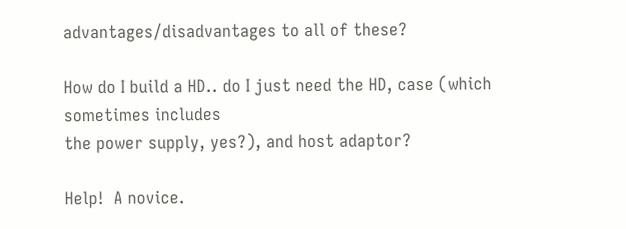advantages/disadvantages to all of these?

How do I build a HD.. do I just need the HD, case (which sometimes includes
the power supply, yes?), and host adaptor?

Help!  A novice.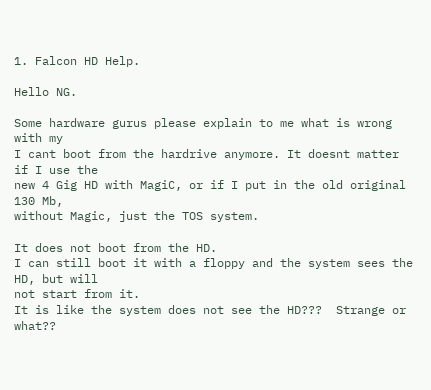1. Falcon HD Help.

Hello NG.

Some hardware gurus please explain to me what is wrong with my
I cant boot from the hardrive anymore. It doesnt matter if I use the
new 4 Gig HD with MagiC, or if I put in the old original 130 Mb,
without Magic, just the TOS system.

It does not boot from the HD.
I can still boot it with a floppy and the system sees the HD, but will
not start from it.
It is like the system does not see the HD???  Strange or what??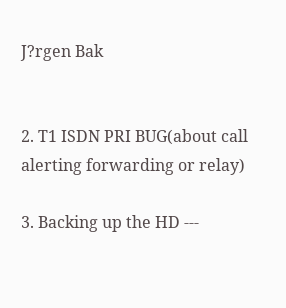J?rgen Bak


2. T1 ISDN PRI BUG(about call alerting forwarding or relay)

3. Backing up the HD ---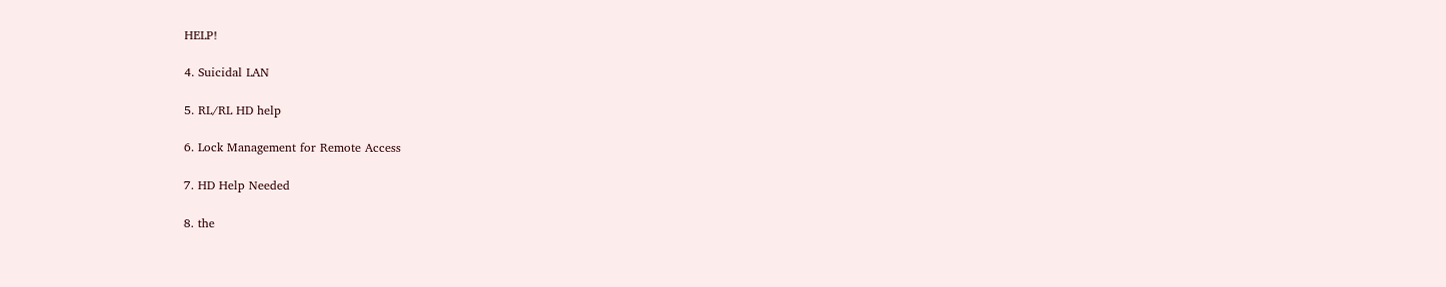HELP!

4. Suicidal LAN

5. RL/RL HD help

6. Lock Management for Remote Access

7. HD Help Needed

8. the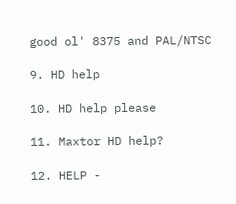good ol' 8375 and PAL/NTSC

9. HD help

10. HD help please

11. Maxtor HD help?

12. HELP -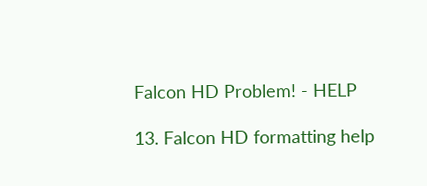Falcon HD Problem! - HELP

13. Falcon HD formatting help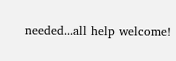needed...all help welcome!